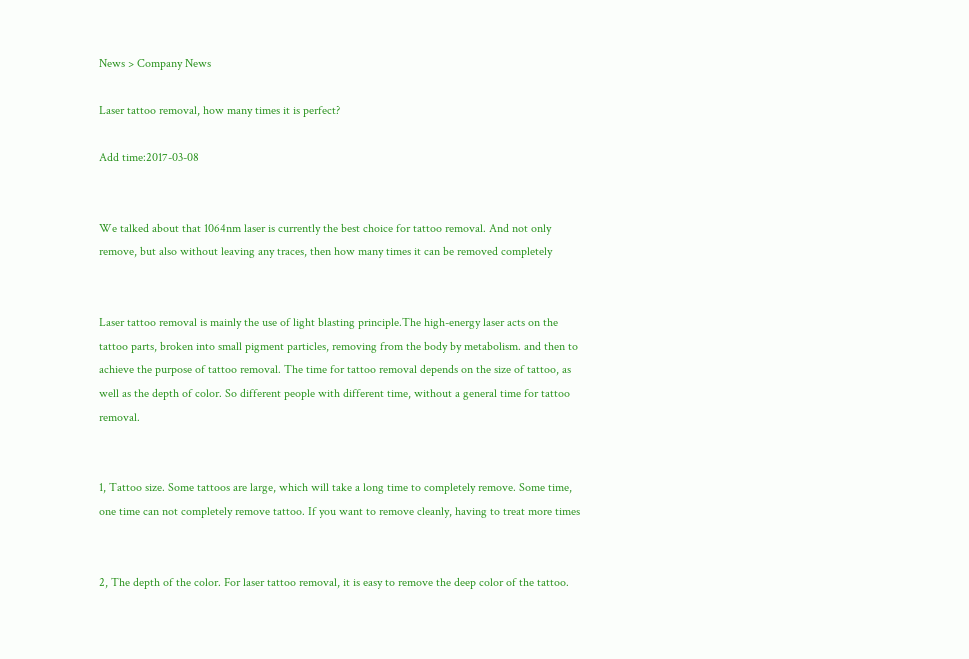News > Company News

Laser tattoo removal, how many times it is perfect?

Add time:2017-03-08


We talked about that 1064nm laser is currently the best choice for tattoo removal. And not only remove, but also without leaving any traces, then how many times it can be removed completely


Laser tattoo removal is mainly the use of light blasting principle.The high-energy laser acts on the tattoo parts, broken into small pigment particles, removing from the body by metabolism. and then to achieve the purpose of tattoo removal. The time for tattoo removal depends on the size of tattoo, as well as the depth of color. So different people with different time, without a general time for tattoo removal.


1, Tattoo size. Some tattoos are large, which will take a long time to completely remove. Some time, one time can not completely remove tattoo. If you want to remove cleanly, having to treat more times


2, The depth of the color. For laser tattoo removal, it is easy to remove the deep color of the tattoo.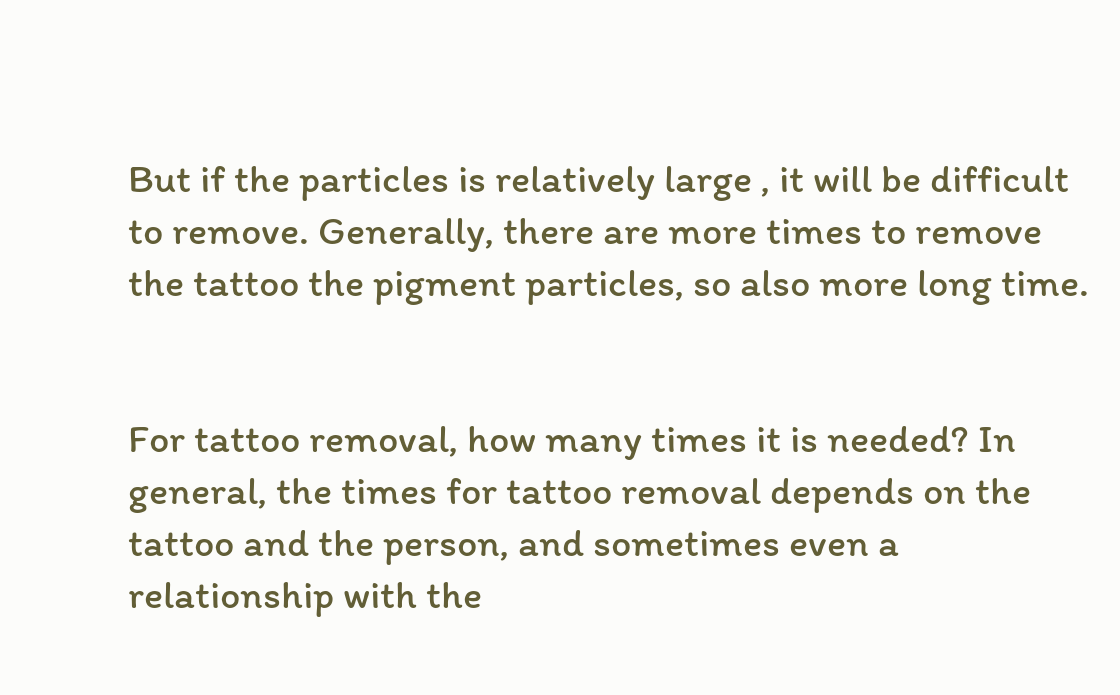But if the particles is relatively large , it will be difficult to remove. Generally, there are more times to remove the tattoo the pigment particles, so also more long time.


For tattoo removal, how many times it is needed? In general, the times for tattoo removal depends on the tattoo and the person, and sometimes even a relationship with the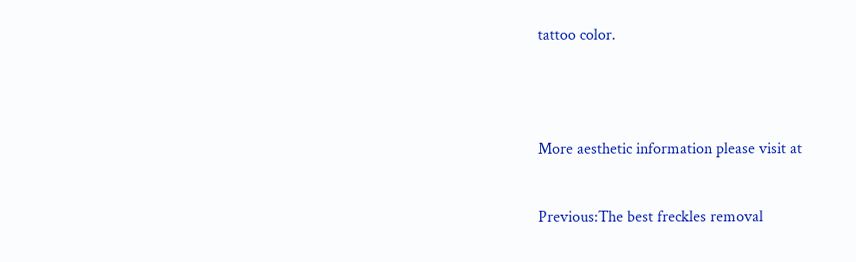tattoo color.




More aesthetic information please visit at


Previous:The best freckles removal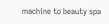machine to beauty spa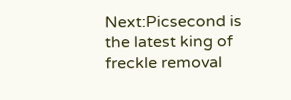Next:Picsecond is the latest king of freckle removal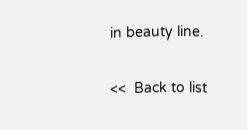in beauty line.

<<  Back to list